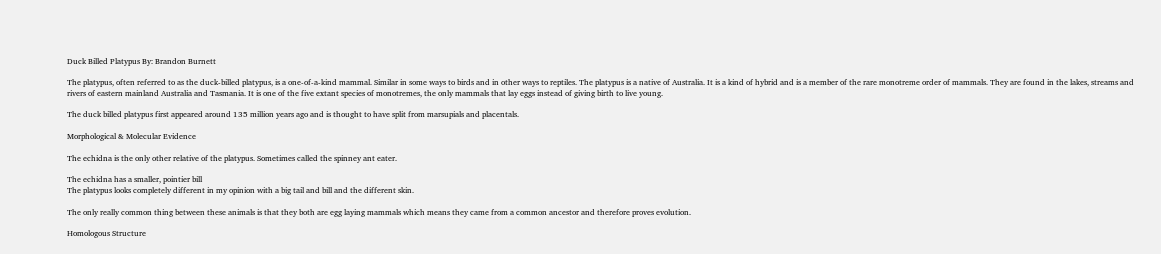Duck Billed Platypus By: Brandon Burnett

The platypus, often referred to as the duck-billed platypus, is a one-of-a-kind mammal. Similar in some ways to birds and in other ways to reptiles. The platypus is a native of Australia. It is a kind of hybrid and is a member of the rare monotreme order of mammals. They are found in the lakes, streams and rivers of eastern mainland Australia and Tasmania. It is one of the five extant species of monotremes, the only mammals that lay eggs instead of giving birth to live young.

The duck billed platypus first appeared around 135 million years ago and is thought to have split from marsupials and placentals.

Morphological & Molecular Evidence

The echidna is the only other relative of the platypus. Sometimes called the spinney ant eater.

The echidna has a smaller, pointier bill
The platypus looks completely different in my opinion with a big tail and bill and the different skin.

The only really common thing between these animals is that they both are egg laying mammals which means they came from a common ancestor and therefore proves evolution.

Homologous Structure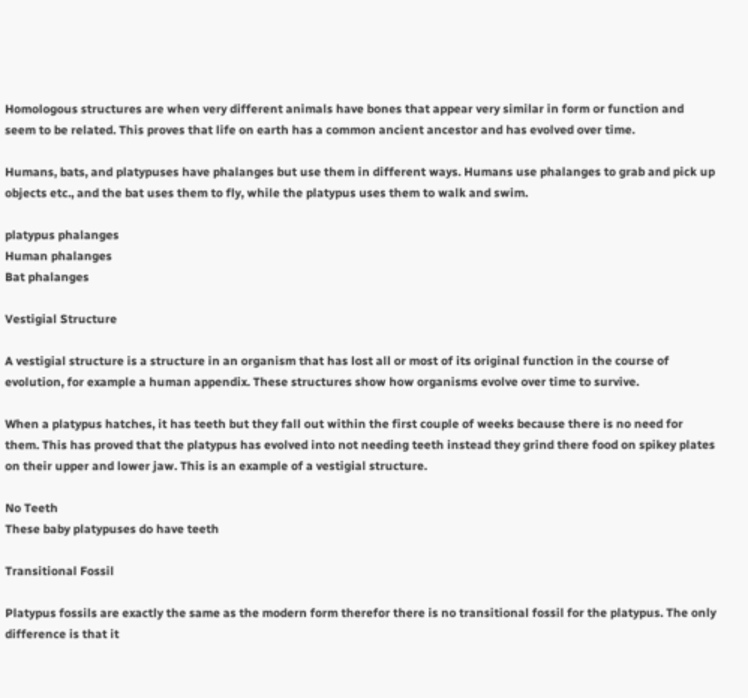Homologous structures are when very different animals have bones that appear very similar in form or function and seem to be related. This proves that life on earth has a common ancient ancestor and has evolved over time.

Humans, bats, and platypuses have phalanges but use them in different ways. Humans use phalanges to grab and pick up objects etc., and the bat uses them to fly, while the platypus uses them to walk and swim.

platypus phalanges
Human phalanges
Bat phalanges

Vestigial Structure

A vestigial structure is a structure in an organism that has lost all or most of its original function in the course of evolution, for example a human appendix. These structures show how organisms evolve over time to survive.

When a platypus hatches, it has teeth but they fall out within the first couple of weeks because there is no need for them. This has proved that the platypus has evolved into not needing teeth instead they grind there food on spikey plates on their upper and lower jaw. This is an example of a vestigial structure.

No Teeth
These baby platypuses do have teeth

Transitional Fossil

Platypus fossils are exactly the same as the modern form therefor there is no transitional fossil for the platypus. The only difference is that it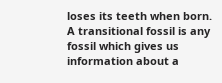loses its teeth when born. A transitional fossil is any fossil which gives us information about a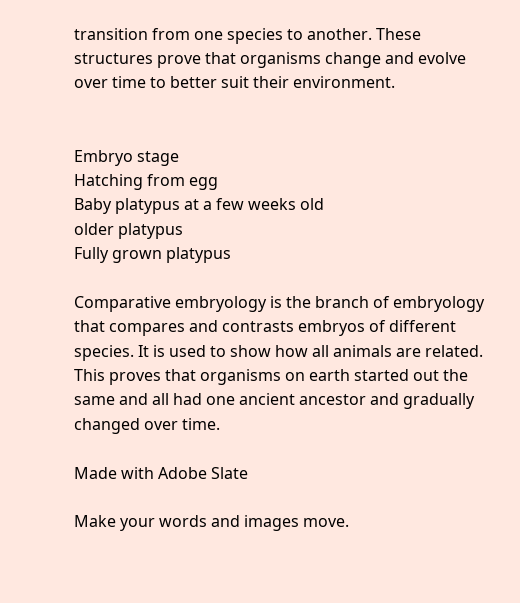transition from one species to another. These structures prove that organisms change and evolve over time to better suit their environment.


Embryo stage
Hatching from egg
Baby platypus at a few weeks old
older platypus
Fully grown platypus

Comparative embryology is the branch of embryology that compares and contrasts embryos of different species. It is used to show how all animals are related. This proves that organisms on earth started out the same and all had one ancient ancestor and gradually changed over time.

Made with Adobe Slate

Make your words and images move.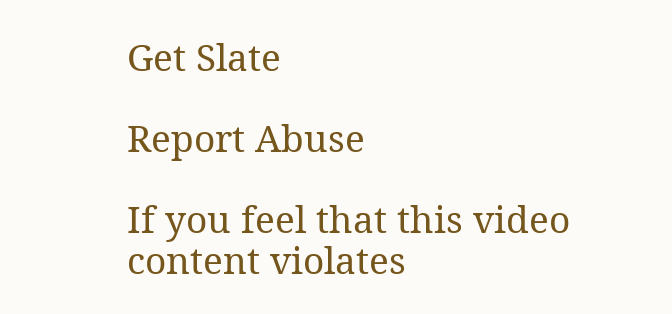Get Slate

Report Abuse

If you feel that this video content violates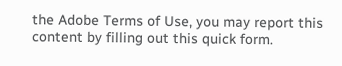the Adobe Terms of Use, you may report this content by filling out this quick form.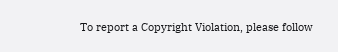To report a Copyright Violation, please follow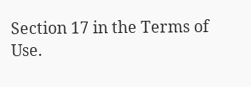Section 17 in the Terms of Use.